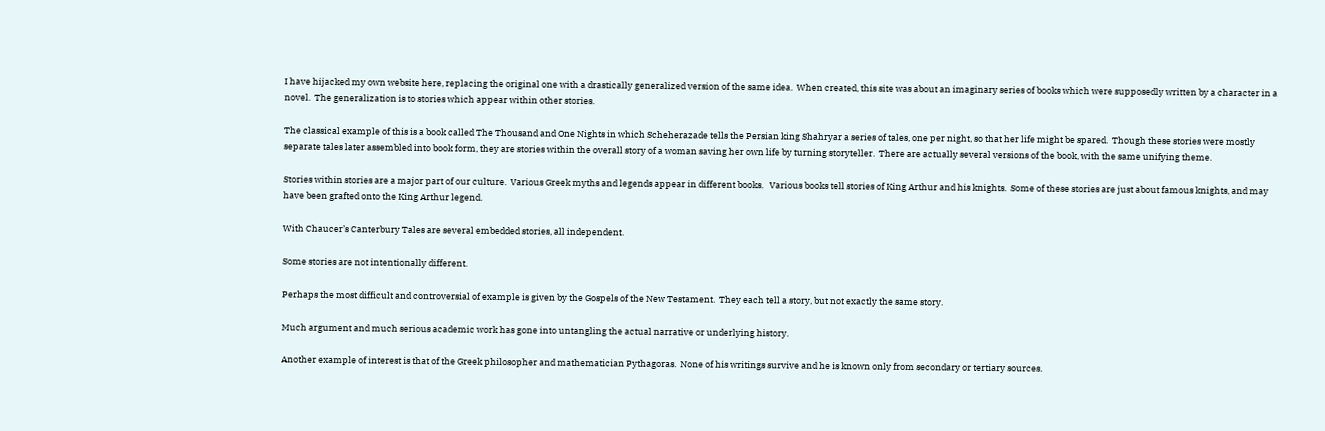I have hijacked my own website here, replacing the original one with a drastically generalized version of the same idea.  When created, this site was about an imaginary series of books which were supposedly written by a character in a novel.  The generalization is to stories which appear within other stories.

The classical example of this is a book called The Thousand and One Nights in which Scheherazade tells the Persian king Shahryar a series of tales, one per night, so that her life might be spared.  Though these stories were mostly separate tales later assembled into book form, they are stories within the overall story of a woman saving her own life by turning storyteller.  There are actually several versions of the book, with the same unifying theme.

Stories within stories are a major part of our culture.  Various Greek myths and legends appear in different books.   Various books tell stories of King Arthur and his knights.  Some of these stories are just about famous knights, and may have been grafted onto the King Arthur legend.

With Chaucer’s Canterbury Tales are several embedded stories, all independent.

Some stories are not intentionally different.

Perhaps the most difficult and controversial of example is given by the Gospels of the New Testament.  They each tell a story, but not exactly the same story.

Much argument and much serious academic work has gone into untangling the actual narrative or underlying history.

Another example of interest is that of the Greek philosopher and mathematician Pythagoras.  None of his writings survive and he is known only from secondary or tertiary sources.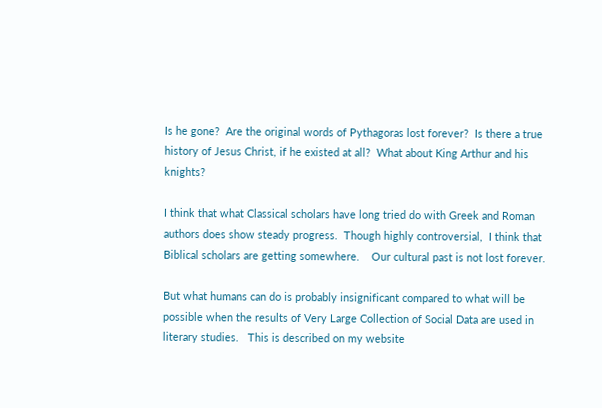Is he gone?  Are the original words of Pythagoras lost forever?  Is there a true history of Jesus Christ, if he existed at all?  What about King Arthur and his knights?

I think that what Classical scholars have long tried do with Greek and Roman authors does show steady progress.  Though highly controversial,  I think that Biblical scholars are getting somewhere.    Our cultural past is not lost forever.

But what humans can do is probably insignificant compared to what will be possible when the results of Very Large Collection of Social Data are used in literary studies.   This is described on my website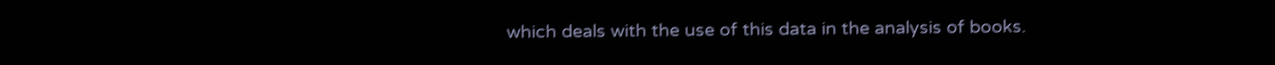which deals with the use of this data in the analysis of books.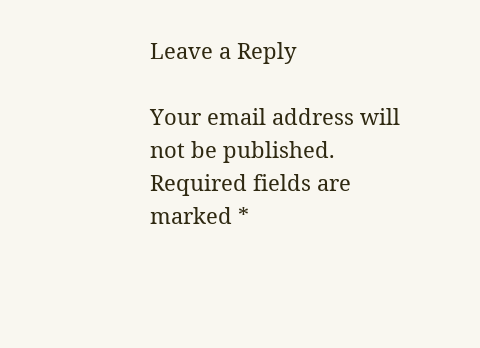Leave a Reply

Your email address will not be published. Required fields are marked *